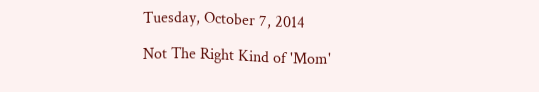Tuesday, October 7, 2014

Not The Right Kind of 'Mom'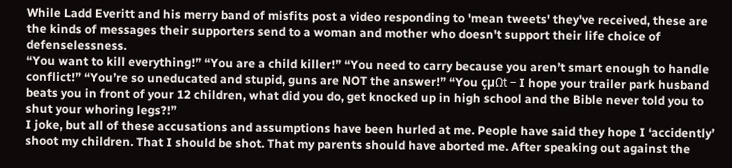While Ladd Everitt and his merry band of misfits post a video responding to 'mean tweets' they've received, these are the kinds of messages their supporters send to a woman and mother who doesn't support their life choice of defenselessness.
“You want to kill everything!” “You are a child killer!” “You need to carry because you aren’t smart enough to handle conflict!” “You’re so uneducated and stupid, guns are NOT the answer!” “You çµΩt – I hope your trailer park husband beats you in front of your 12 children, what did you do, get knocked up in high school and the Bible never told you to shut your whoring legs?!”
I joke, but all of these accusations and assumptions have been hurled at me. People have said they hope I ‘accidently’ shoot my children. That I should be shot. That my parents should have aborted me. After speaking out against the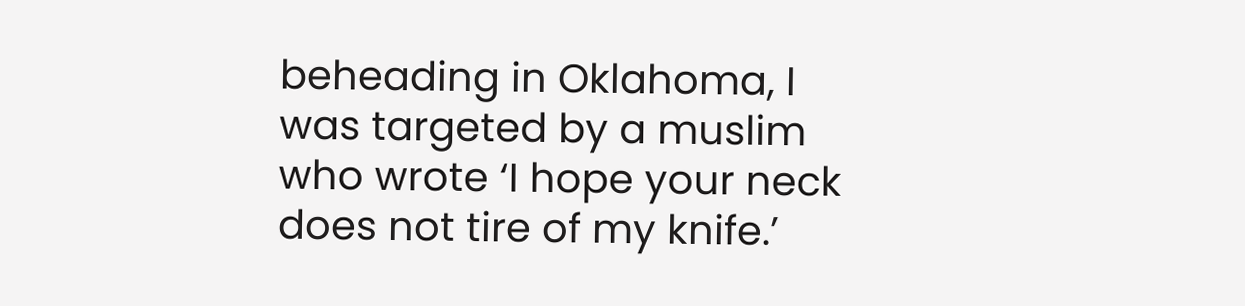beheading in Oklahoma, I was targeted by a muslim who wrote ‘I hope your neck does not tire of my knife.’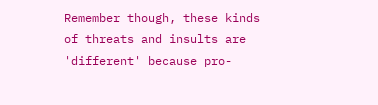Remember though, these kinds of threats and insults are 'different' because pro-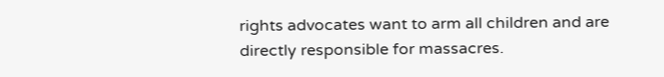rights advocates want to arm all children and are directly responsible for massacres.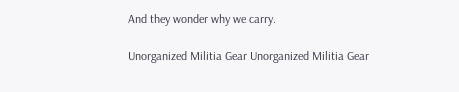And they wonder why we carry.

Unorganized Militia Gear Unorganized Militia Gear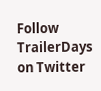Follow TrailerDays on Twitter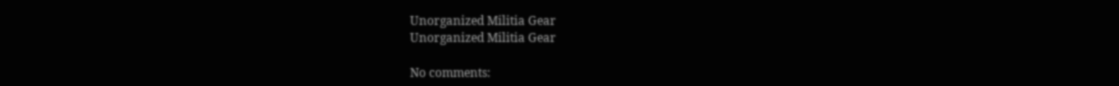Unorganized Militia Gear
Unorganized Militia Gear

No comments: